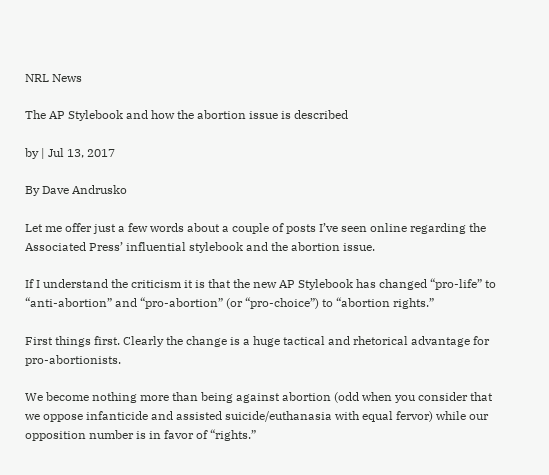NRL News

The AP Stylebook and how the abortion issue is described

by | Jul 13, 2017

By Dave Andrusko

Let me offer just a few words about a couple of posts I’ve seen online regarding the Associated Press’ influential stylebook and the abortion issue.

If I understand the criticism it is that the new AP Stylebook has changed “pro-life” to “anti-abortion” and “pro-abortion” (or “pro-choice”) to “abortion rights.”

First things first. Clearly the change is a huge tactical and rhetorical advantage for pro-abortionists.

We become nothing more than being against abortion (odd when you consider that we oppose infanticide and assisted suicide/euthanasia with equal fervor) while our opposition number is in favor of “rights.”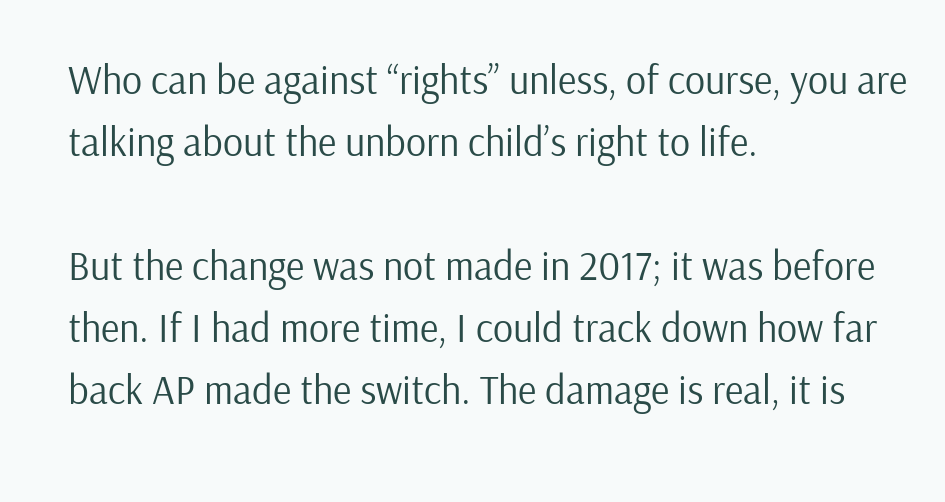Who can be against “rights” unless, of course, you are talking about the unborn child’s right to life.

But the change was not made in 2017; it was before then. If I had more time, I could track down how far back AP made the switch. The damage is real, it is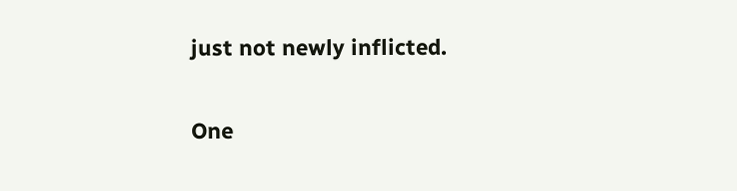just not newly inflicted.

One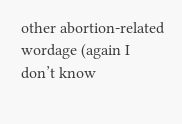other abortion-related wordage (again I don’t know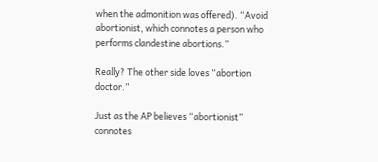when the admonition was offered). “Avoid abortionist, which connotes a person who performs clandestine abortions.”

Really? The other side loves “abortion doctor.”

Just as the AP believes “abortionist” connotes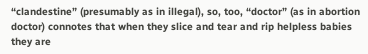“clandestine” (presumably as in illegal), so, too, “doctor” (as in abortion doctor) connotes that when they slice and tear and rip helpless babies they are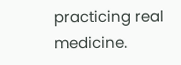practicing real medicine.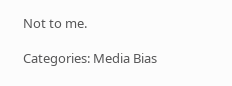Not to me.

Categories: Media Bias